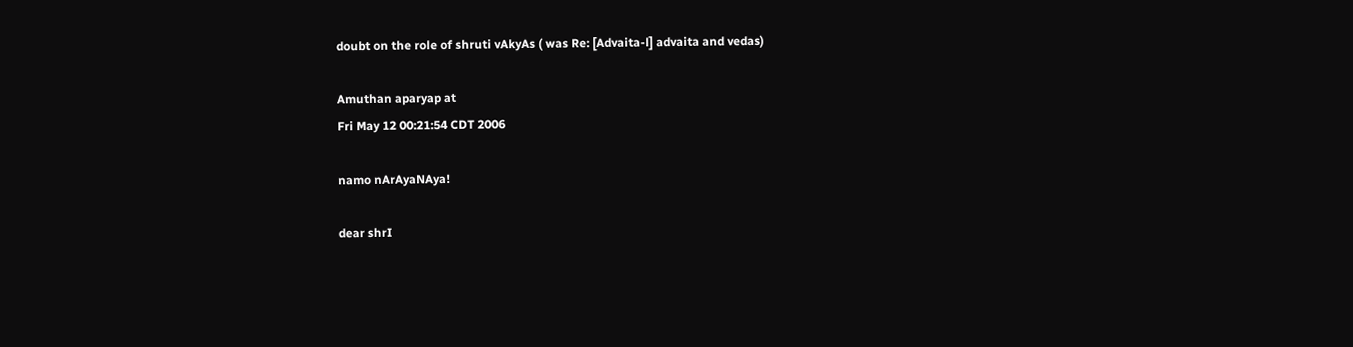doubt on the role of shruti vAkyAs ( was Re: [Advaita-l] advaita and vedas)

Amuthan aparyap at
Fri May 12 00:21:54 CDT 2006

namo nArAyaNAya!

dear shrI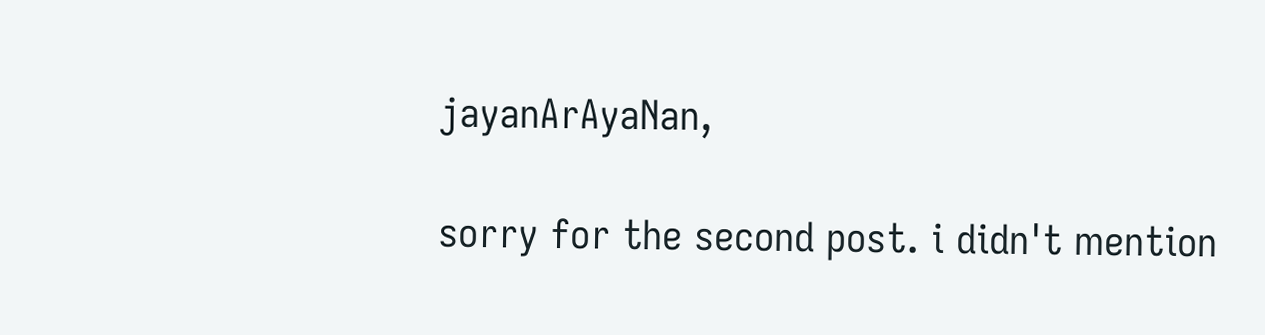jayanArAyaNan,

sorry for the second post. i didn't mention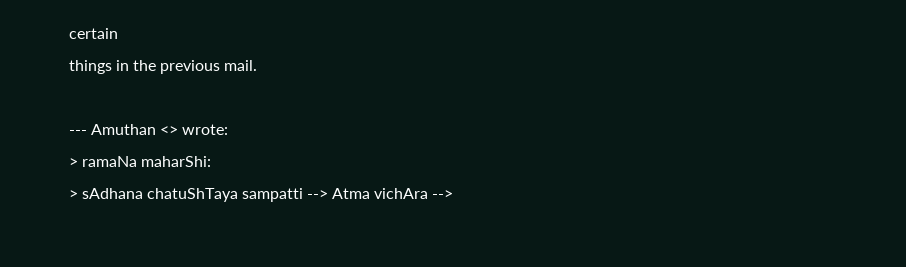certain
things in the previous mail.

--- Amuthan <> wrote:
> ramaNa maharShi:
> sAdhana chatuShTaya sampatti --> Atma vichAra -->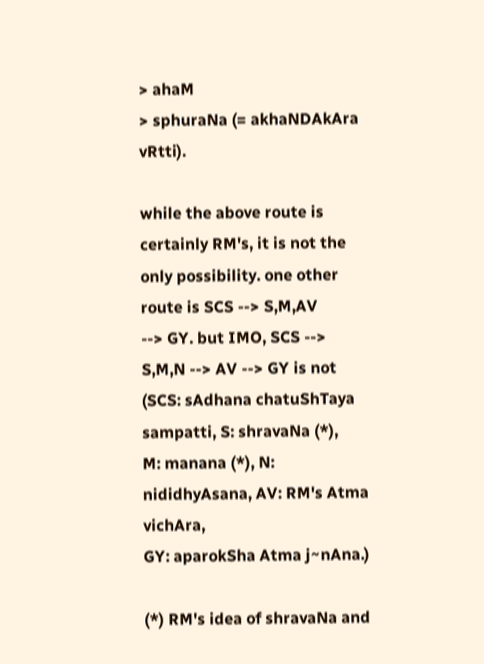> ahaM
> sphuraNa (= akhaNDAkAra vRtti).

while the above route is certainly RM's, it is not the
only possibility. one other route is SCS --> S,M,AV
--> GY. but IMO, SCS --> S,M,N --> AV --> GY is not
(SCS: sAdhana chatuShTaya sampatti, S: shravaNa (*),
M: manana (*), N: nididhyAsana, AV: RM's Atma vichAra,
GY: aparokSha Atma j~nAna.)

(*) RM's idea of shravaNa and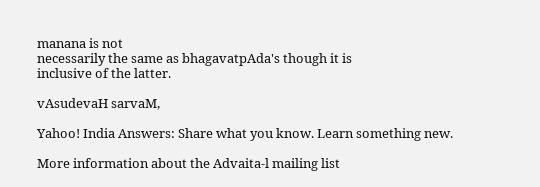manana is not
necessarily the same as bhagavatpAda's though it is
inclusive of the latter.

vAsudevaH sarvaM,

Yahoo! India Answers: Share what you know. Learn something new.

More information about the Advaita-l mailing list